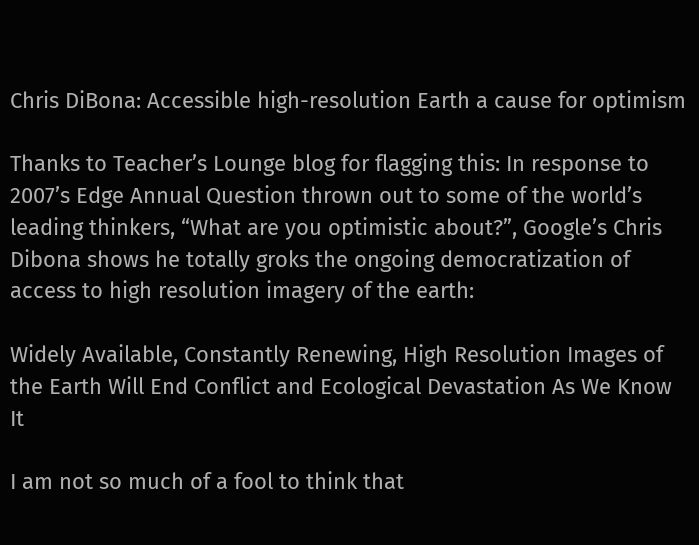Chris DiBona: Accessible high-resolution Earth a cause for optimism

Thanks to Teacher’s Lounge blog for flagging this: In response to 2007’s Edge Annual Question thrown out to some of the world’s leading thinkers, “What are you optimistic about?”, Google’s Chris Dibona shows he totally groks the ongoing democratization of access to high resolution imagery of the earth:

Widely Available, Constantly Renewing, High Resolution Images of the Earth Will End Conflict and Ecological Devastation As We Know It

I am not so much of a fool to think that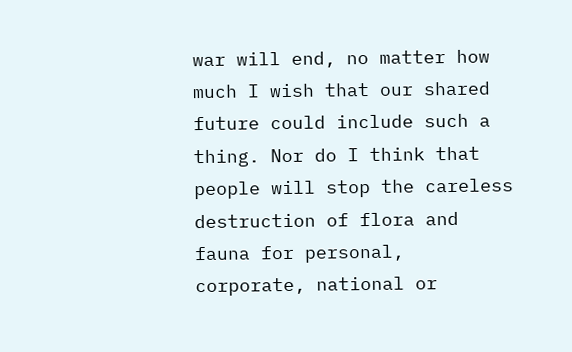war will end, no matter how much I wish that our shared future could include such a thing. Nor do I think that people will stop the careless destruction of flora and fauna for personal, corporate, national or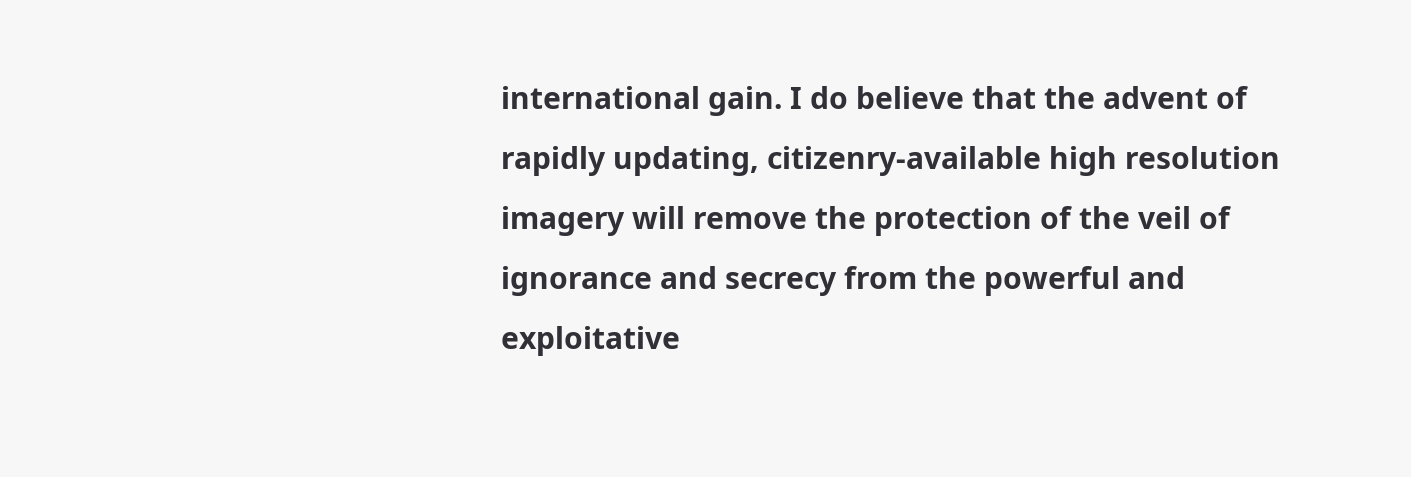international gain. I do believe that the advent of rapidly updating, citizenry-available high resolution imagery will remove the protection of the veil of ignorance and secrecy from the powerful and exploitative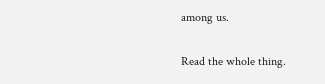among us.

Read the whole thing.